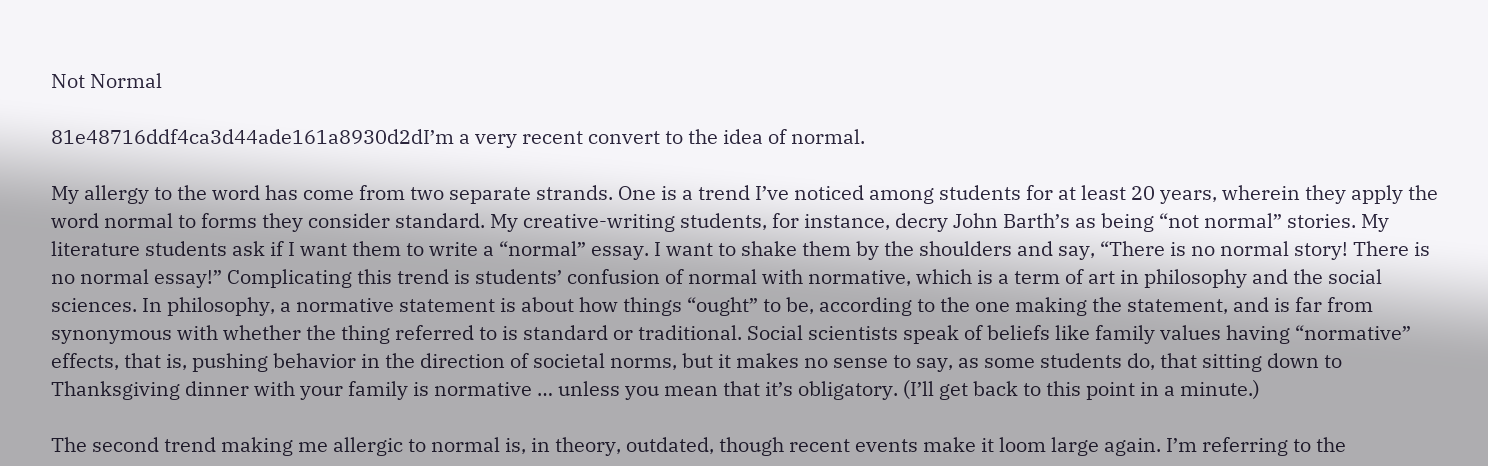Not Normal

81e48716ddf4ca3d44ade161a8930d2dI’m a very recent convert to the idea of normal.

My allergy to the word has come from two separate strands. One is a trend I’ve noticed among students for at least 20 years, wherein they apply the word normal to forms they consider standard. My creative-writing students, for instance, decry John Barth’s as being “not normal” stories. My literature students ask if I want them to write a “normal” essay. I want to shake them by the shoulders and say, “There is no normal story! There is no normal essay!” Complicating this trend is students’ confusion of normal with normative, which is a term of art in philosophy and the social sciences. In philosophy, a normative statement is about how things “ought” to be, according to the one making the statement, and is far from synonymous with whether the thing referred to is standard or traditional. Social scientists speak of beliefs like family values having “normative” effects, that is, pushing behavior in the direction of societal norms, but it makes no sense to say, as some students do, that sitting down to Thanksgiving dinner with your family is normative … unless you mean that it’s obligatory. (I’ll get back to this point in a minute.)

The second trend making me allergic to normal is, in theory, outdated, though recent events make it loom large again. I’m referring to the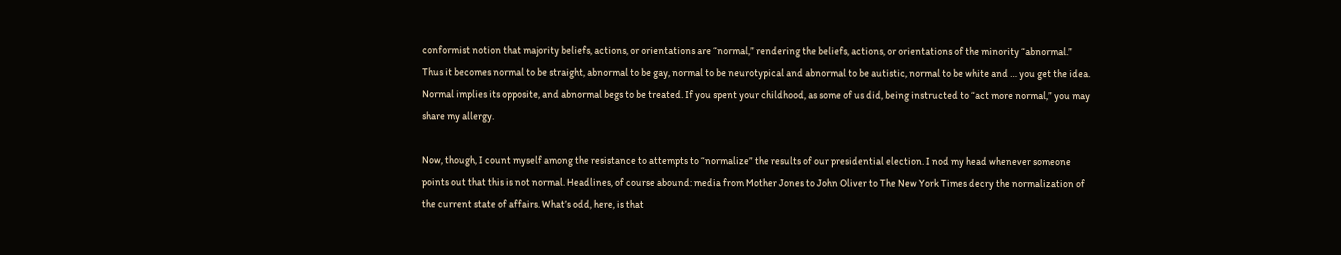conformist notion that majority beliefs, actions, or orientations are “normal,” rendering the beliefs, actions, or orientations of the minority “abnormal.” Thus it becomes normal to be straight, abnormal to be gay, normal to be neurotypical and abnormal to be autistic, normal to be white and … you get the idea. Normal implies its opposite, and abnormal begs to be treated. If you spent your childhood, as some of us did, being instructed to “act more normal,” you may share my allergy.

Now, though, I count myself among the resistance to attempts to “normalize” the results of our presidential election. I nod my head whenever someone points out that this is not normal. Headlines, of course abound: media from Mother Jones to John Oliver to The New York Times decry the normalization of the current state of affairs. What’s odd, here, is that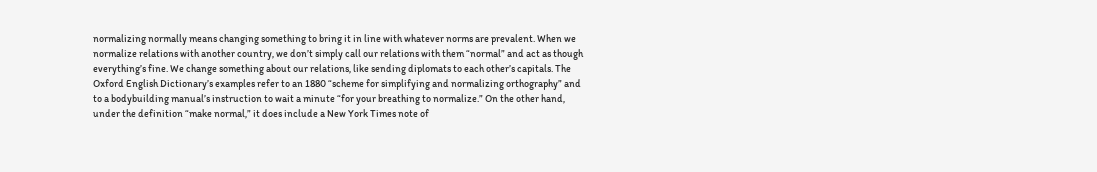normalizing normally means changing something to bring it in line with whatever norms are prevalent. When we normalize relations with another country, we don’t simply call our relations with them “normal” and act as though everything’s fine. We change something about our relations, like sending diplomats to each other’s capitals. The Oxford English Dictionary’s examples refer to an 1880 “scheme for simplifying and normalizing orthography” and to a bodybuilding manual’s instruction to wait a minute “for your breathing to normalize.” On the other hand, under the definition “make normal,” it does include a New York Times note of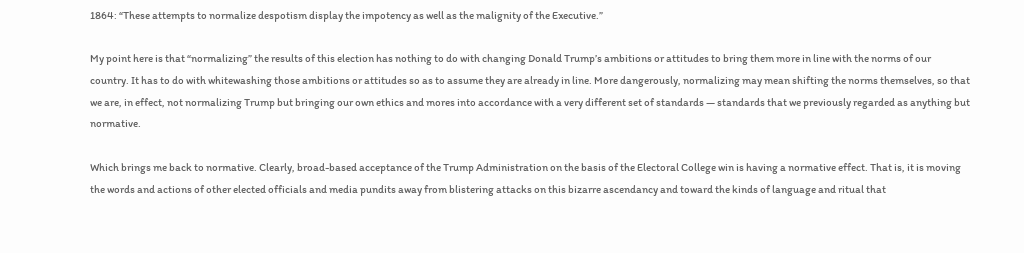1864: “These attempts to normalize despotism display the impotency as well as the malignity of the Executive.”

My point here is that “normalizing” the results of this election has nothing to do with changing Donald Trump’s ambitions or attitudes to bring them more in line with the norms of our country. It has to do with whitewashing those ambitions or attitudes so as to assume they are already in line. More dangerously, normalizing may mean shifting the norms themselves, so that we are, in effect, not normalizing Trump but bringing our own ethics and mores into accordance with a very different set of standards — standards that we previously regarded as anything but normative.

Which brings me back to normative. Clearly, broad-based acceptance of the Trump Administration on the basis of the Electoral College win is having a normative effect. That is, it is moving the words and actions of other elected officials and media pundits away from blistering attacks on this bizarre ascendancy and toward the kinds of language and ritual that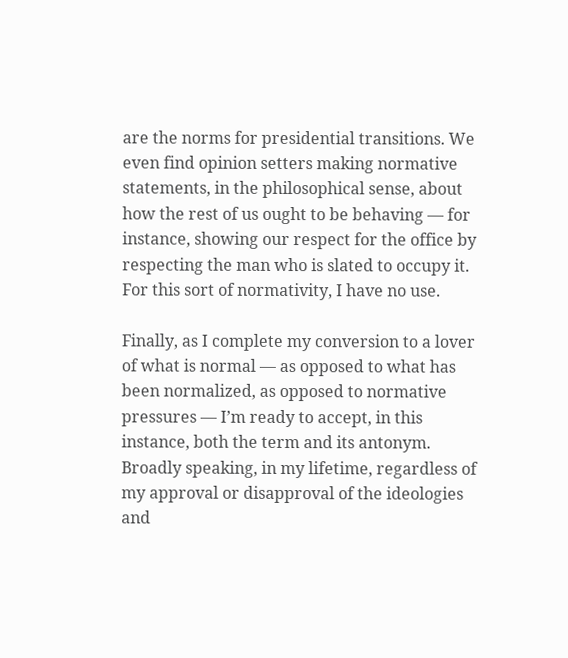are the norms for presidential transitions. We even find opinion setters making normative statements, in the philosophical sense, about how the rest of us ought to be behaving — for instance, showing our respect for the office by respecting the man who is slated to occupy it. For this sort of normativity, I have no use.

Finally, as I complete my conversion to a lover of what is normal — as opposed to what has been normalized, as opposed to normative pressures — I’m ready to accept, in this instance, both the term and its antonym. Broadly speaking, in my lifetime, regardless of my approval or disapproval of the ideologies and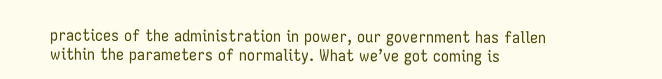practices of the administration in power, our government has fallen within the parameters of normality. What we’ve got coming is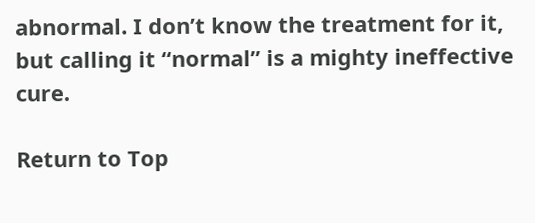abnormal. I don’t know the treatment for it, but calling it “normal” is a mighty ineffective cure.

Return to Top